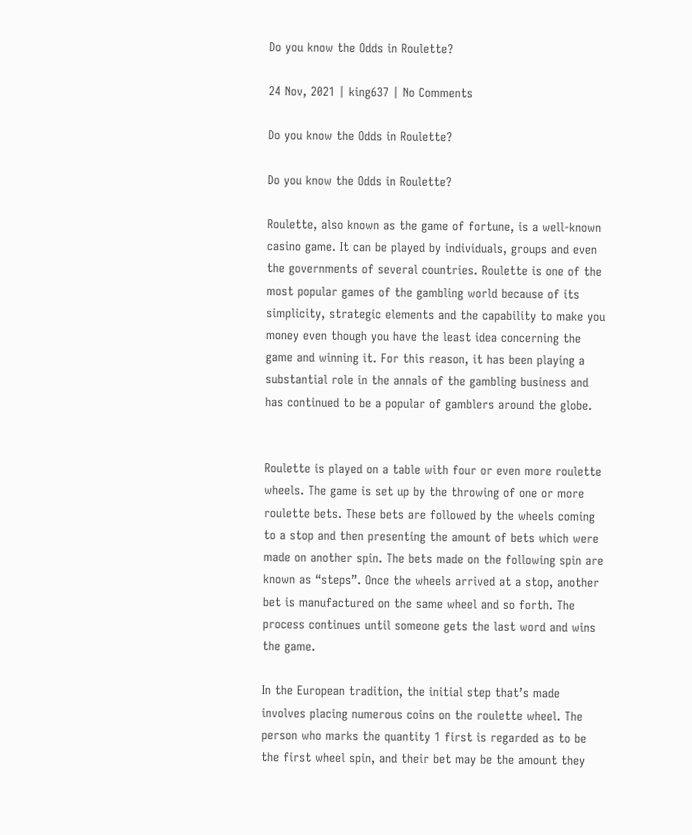Do you know the Odds in Roulette?

24 Nov, 2021 | king637 | No Comments

Do you know the Odds in Roulette?

Do you know the Odds in Roulette?

Roulette, also known as the game of fortune, is a well-known casino game. It can be played by individuals, groups and even the governments of several countries. Roulette is one of the most popular games of the gambling world because of its simplicity, strategic elements and the capability to make you money even though you have the least idea concerning the game and winning it. For this reason, it has been playing a substantial role in the annals of the gambling business and has continued to be a popular of gamblers around the globe.


Roulette is played on a table with four or even more roulette wheels. The game is set up by the throwing of one or more roulette bets. These bets are followed by the wheels coming to a stop and then presenting the amount of bets which were made on another spin. The bets made on the following spin are known as “steps”. Once the wheels arrived at a stop, another bet is manufactured on the same wheel and so forth. The process continues until someone gets the last word and wins the game.

In the European tradition, the initial step that’s made involves placing numerous coins on the roulette wheel. The person who marks the quantity 1 first is regarded as to be the first wheel spin, and their bet may be the amount they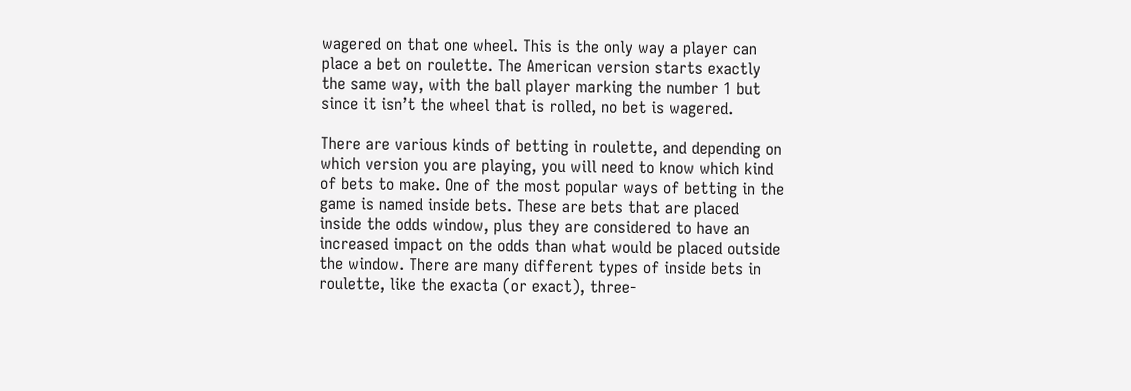wagered on that one wheel. This is the only way a player can place a bet on roulette. The American version starts exactly the same way, with the ball player marking the number 1 but since it isn’t the wheel that is rolled, no bet is wagered.

There are various kinds of betting in roulette, and depending on which version you are playing, you will need to know which kind of bets to make. One of the most popular ways of betting in the game is named inside bets. These are bets that are placed inside the odds window, plus they are considered to have an increased impact on the odds than what would be placed outside the window. There are many different types of inside bets in roulette, like the exacta (or exact), three-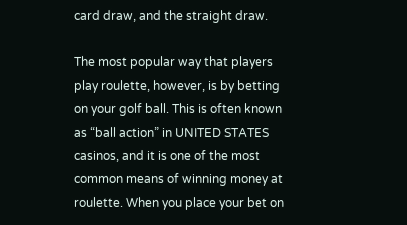card draw, and the straight draw.

The most popular way that players play roulette, however, is by betting on your golf ball. This is often known as “ball action” in UNITED STATES casinos, and it is one of the most common means of winning money at roulette. When you place your bet on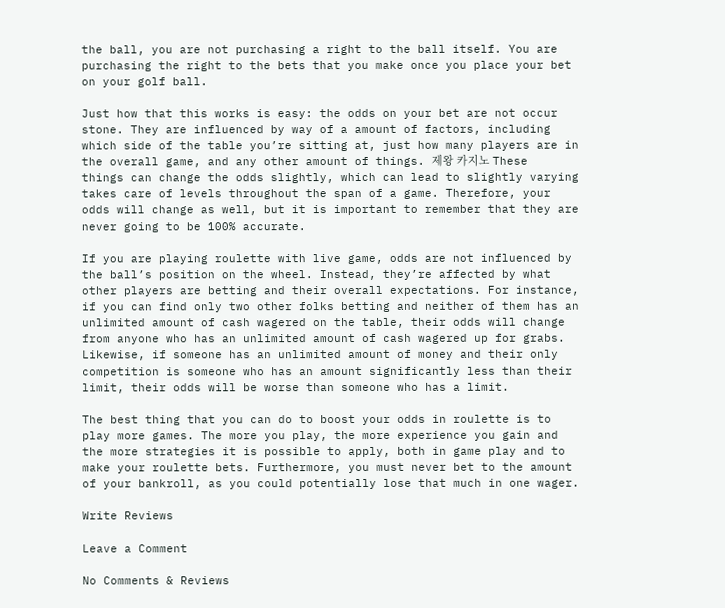the ball, you are not purchasing a right to the ball itself. You are purchasing the right to the bets that you make once you place your bet on your golf ball.

Just how that this works is easy: the odds on your bet are not occur stone. They are influenced by way of a amount of factors, including which side of the table you’re sitting at, just how many players are in the overall game, and any other amount of things. 제왕 카지노 These things can change the odds slightly, which can lead to slightly varying takes care of levels throughout the span of a game. Therefore, your odds will change as well, but it is important to remember that they are never going to be 100% accurate.

If you are playing roulette with live game, odds are not influenced by the ball’s position on the wheel. Instead, they’re affected by what other players are betting and their overall expectations. For instance, if you can find only two other folks betting and neither of them has an unlimited amount of cash wagered on the table, their odds will change from anyone who has an unlimited amount of cash wagered up for grabs. Likewise, if someone has an unlimited amount of money and their only competition is someone who has an amount significantly less than their limit, their odds will be worse than someone who has a limit.

The best thing that you can do to boost your odds in roulette is to play more games. The more you play, the more experience you gain and the more strategies it is possible to apply, both in game play and to make your roulette bets. Furthermore, you must never bet to the amount of your bankroll, as you could potentially lose that much in one wager.

Write Reviews

Leave a Comment

No Comments & Reviews